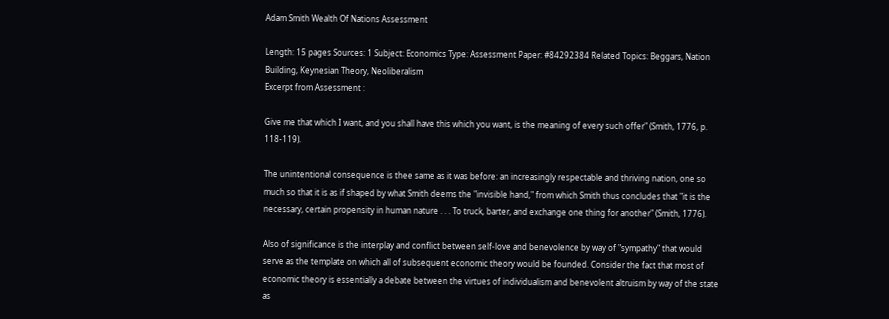Adam Smith Wealth Of Nations Assessment

Length: 15 pages Sources: 1 Subject: Economics Type: Assessment Paper: #84292384 Related Topics: Beggars, Nation Building, Keynesian Theory, Neoliberalism
Excerpt from Assessment :

Give me that which I want, and you shall have this which you want, is the meaning of every such offer" (Smith, 1776, p. 118-119).

The unintentional consequence is thee same as it was before: an increasingly respectable and thriving nation, one so much so that it is as if shaped by what Smith deems the "invisible hand," from which Smith thus concludes that "it is the necessary, certain propensity in human nature . . . To truck, barter, and exchange one thing for another" (Smith, 1776).

Also of significance is the interplay and conflict between self-love and benevolence by way of "sympathy" that would serve as the template on which all of subsequent economic theory would be founded. Consider the fact that most of economic theory is essentially a debate between the virtues of individualism and benevolent altruism by way of the state as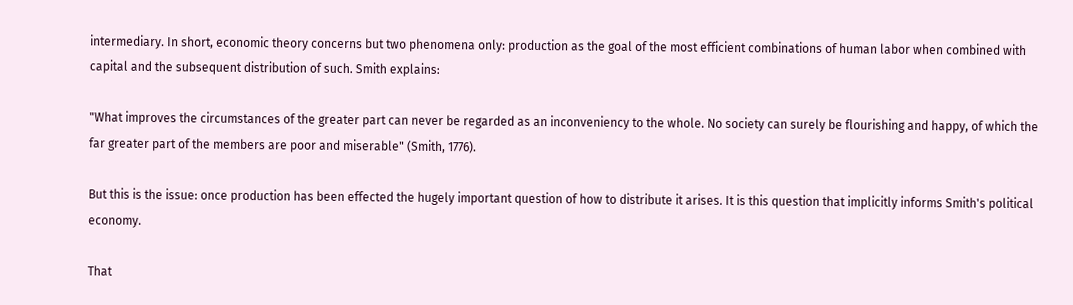intermediary. In short, economic theory concerns but two phenomena only: production as the goal of the most efficient combinations of human labor when combined with capital and the subsequent distribution of such. Smith explains:

"What improves the circumstances of the greater part can never be regarded as an inconveniency to the whole. No society can surely be flourishing and happy, of which the far greater part of the members are poor and miserable" (Smith, 1776).

But this is the issue: once production has been effected the hugely important question of how to distribute it arises. It is this question that implicitly informs Smith's political economy.

That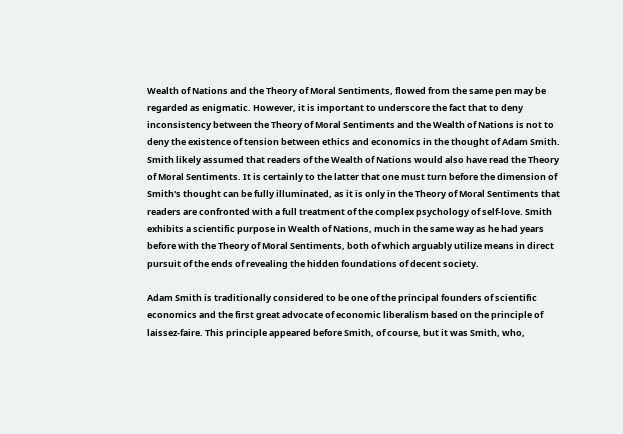Wealth of Nations and the Theory of Moral Sentiments, flowed from the same pen may be regarded as enigmatic. However, it is important to underscore the fact that to deny inconsistency between the Theory of Moral Sentiments and the Wealth of Nations is not to deny the existence of tension between ethics and economics in the thought of Adam Smith. Smith likely assumed that readers of the Wealth of Nations would also have read the Theory of Moral Sentiments. It is certainly to the latter that one must turn before the dimension of Smith's thought can be fully illuminated, as it is only in the Theory of Moral Sentiments that readers are confronted with a full treatment of the complex psychology of self-love. Smith exhibits a scientific purpose in Wealth of Nations, much in the same way as he had years before with the Theory of Moral Sentiments, both of which arguably utilize means in direct pursuit of the ends of revealing the hidden foundations of decent society.

Adam Smith is traditionally considered to be one of the principal founders of scientific economics and the first great advocate of economic liberalism based on the principle of laissez-faire. This principle appeared before Smith, of course, but it was Smith, who,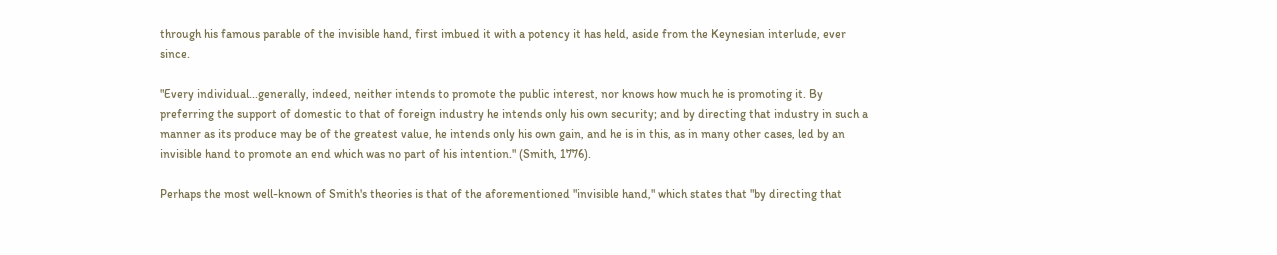through his famous parable of the invisible hand, first imbued it with a potency it has held, aside from the Keynesian interlude, ever since.

"Every individual...generally, indeed, neither intends to promote the public interest, nor knows how much he is promoting it. By preferring the support of domestic to that of foreign industry he intends only his own security; and by directing that industry in such a manner as its produce may be of the greatest value, he intends only his own gain, and he is in this, as in many other cases, led by an invisible hand to promote an end which was no part of his intention." (Smith, 1776).

Perhaps the most well-known of Smith's theories is that of the aforementioned "invisible hand," which states that "by directing that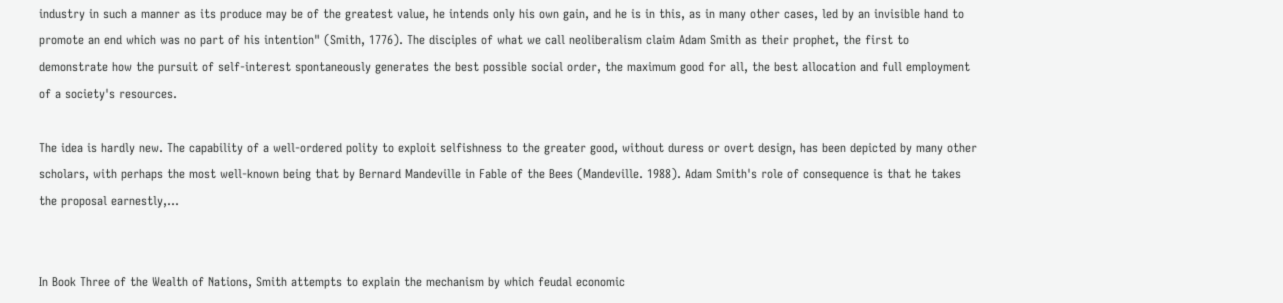industry in such a manner as its produce may be of the greatest value, he intends only his own gain, and he is in this, as in many other cases, led by an invisible hand to promote an end which was no part of his intention" (Smith, 1776). The disciples of what we call neoliberalism claim Adam Smith as their prophet, the first to demonstrate how the pursuit of self-interest spontaneously generates the best possible social order, the maximum good for all, the best allocation and full employment of a society's resources.

The idea is hardly new. The capability of a well-ordered polity to exploit selfishness to the greater good, without duress or overt design, has been depicted by many other scholars, with perhaps the most well-known being that by Bernard Mandeville in Fable of the Bees (Mandeville. 1988). Adam Smith's role of consequence is that he takes the proposal earnestly,...


In Book Three of the Wealth of Nations, Smith attempts to explain the mechanism by which feudal economic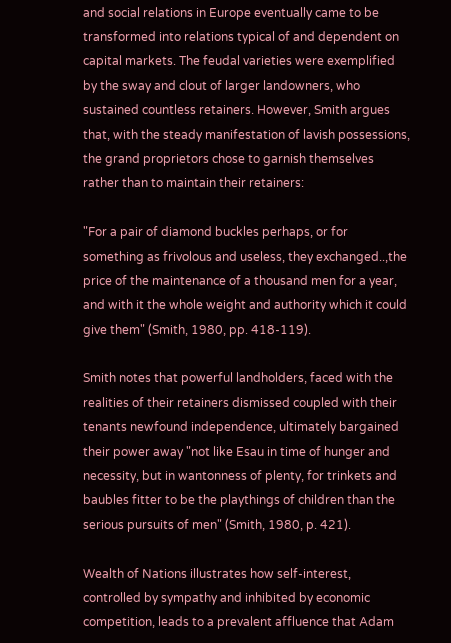and social relations in Europe eventually came to be transformed into relations typical of and dependent on capital markets. The feudal varieties were exemplified by the sway and clout of larger landowners, who sustained countless retainers. However, Smith argues that, with the steady manifestation of lavish possessions, the grand proprietors chose to garnish themselves rather than to maintain their retainers:

"For a pair of diamond buckles perhaps, or for something as frivolous and useless, they exchanged..,the price of the maintenance of a thousand men for a year, and with it the whole weight and authority which it could give them" (Smith, 1980, pp. 418-119).

Smith notes that powerful landholders, faced with the realities of their retainers dismissed coupled with their tenants newfound independence, ultimately bargained their power away "not like Esau in time of hunger and necessity, but in wantonness of plenty, for trinkets and baubles fitter to be the playthings of children than the serious pursuits of men" (Smith, 1980, p. 421).

Wealth of Nations illustrates how self-interest, controlled by sympathy and inhibited by economic competition, leads to a prevalent affluence that Adam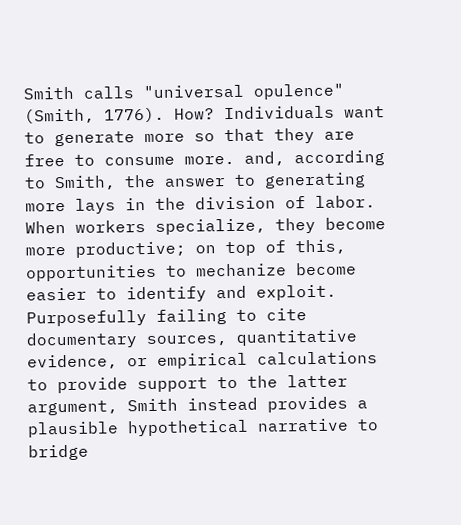Smith calls "universal opulence" (Smith, 1776). How? Individuals want to generate more so that they are free to consume more. and, according to Smith, the answer to generating more lays in the division of labor. When workers specialize, they become more productive; on top of this, opportunities to mechanize become easier to identify and exploit. Purposefully failing to cite documentary sources, quantitative evidence, or empirical calculations to provide support to the latter argument, Smith instead provides a plausible hypothetical narrative to bridge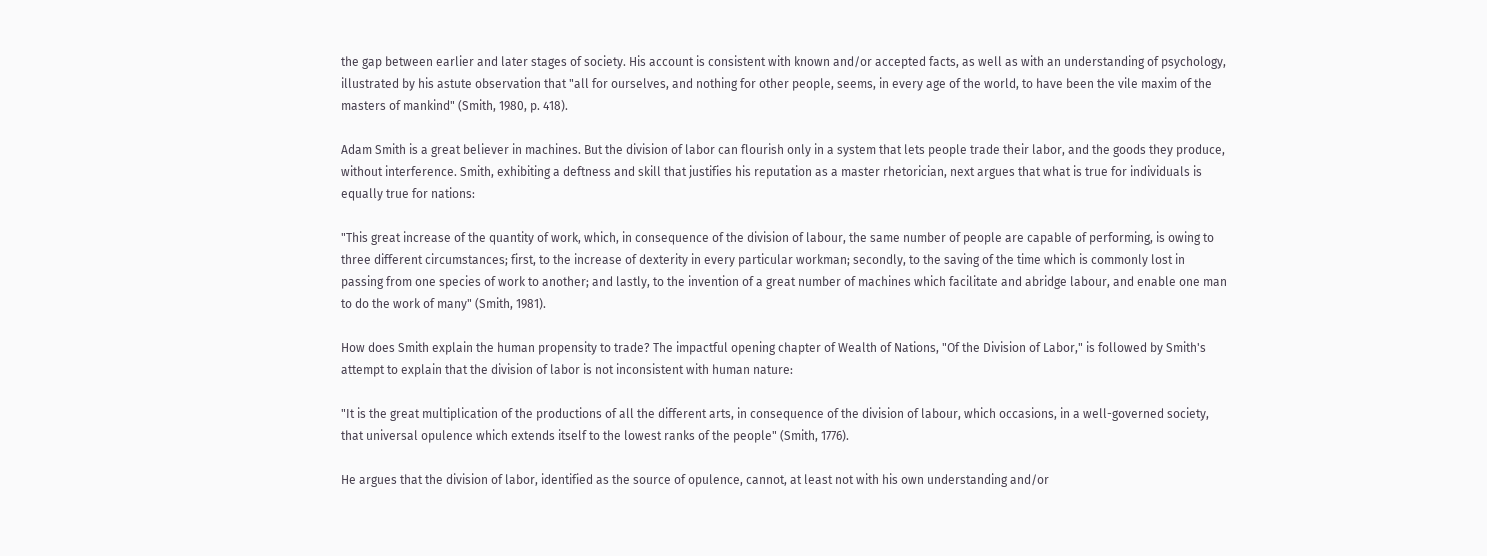the gap between earlier and later stages of society. His account is consistent with known and/or accepted facts, as well as with an understanding of psychology, illustrated by his astute observation that "all for ourselves, and nothing for other people, seems, in every age of the world, to have been the vile maxim of the masters of mankind" (Smith, 1980, p. 418).

Adam Smith is a great believer in machines. But the division of labor can flourish only in a system that lets people trade their labor, and the goods they produce, without interference. Smith, exhibiting a deftness and skill that justifies his reputation as a master rhetorician, next argues that what is true for individuals is equally true for nations:

"This great increase of the quantity of work, which, in consequence of the division of labour, the same number of people are capable of performing, is owing to three different circumstances; first, to the increase of dexterity in every particular workman; secondly, to the saving of the time which is commonly lost in passing from one species of work to another; and lastly, to the invention of a great number of machines which facilitate and abridge labour, and enable one man to do the work of many" (Smith, 1981).

How does Smith explain the human propensity to trade? The impactful opening chapter of Wealth of Nations, "Of the Division of Labor," is followed by Smith's attempt to explain that the division of labor is not inconsistent with human nature:

"It is the great multiplication of the productions of all the different arts, in consequence of the division of labour, which occasions, in a well-governed society, that universal opulence which extends itself to the lowest ranks of the people" (Smith, 1776).

He argues that the division of labor, identified as the source of opulence, cannot, at least not with his own understanding and/or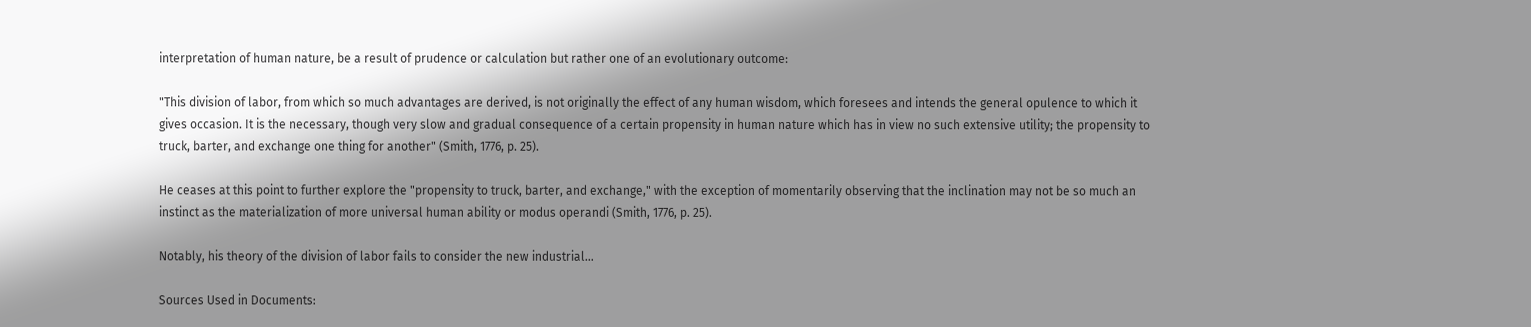interpretation of human nature, be a result of prudence or calculation but rather one of an evolutionary outcome:

"This division of labor, from which so much advantages are derived, is not originally the effect of any human wisdom, which foresees and intends the general opulence to which it gives occasion. It is the necessary, though very slow and gradual consequence of a certain propensity in human nature which has in view no such extensive utility; the propensity to truck, barter, and exchange one thing for another" (Smith, 1776, p. 25).

He ceases at this point to further explore the "propensity to truck, barter, and exchange," with the exception of momentarily observing that the inclination may not be so much an instinct as the materialization of more universal human ability or modus operandi (Smith, 1776, p. 25).

Notably, his theory of the division of labor fails to consider the new industrial…

Sources Used in Documents: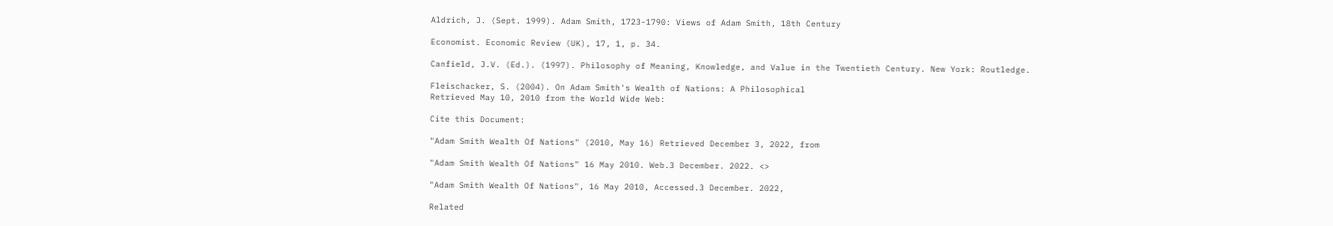Aldrich, J. (Sept. 1999). Adam Smith, 1723-1790: Views of Adam Smith, 18th Century

Economist. Economic Review (UK), 17, 1, p. 34.

Canfield, J.V. (Ed.). (1997). Philosophy of Meaning, Knowledge, and Value in the Twentieth Century. New York: Routledge.

Fleischacker, S. (2004). On Adam Smith's Wealth of Nations: A Philosophical
Retrieved May 10, 2010 from the World Wide Web:

Cite this Document:

"Adam Smith Wealth Of Nations" (2010, May 16) Retrieved December 3, 2022, from

"Adam Smith Wealth Of Nations" 16 May 2010. Web.3 December. 2022. <>

"Adam Smith Wealth Of Nations", 16 May 2010, Accessed.3 December. 2022,

Related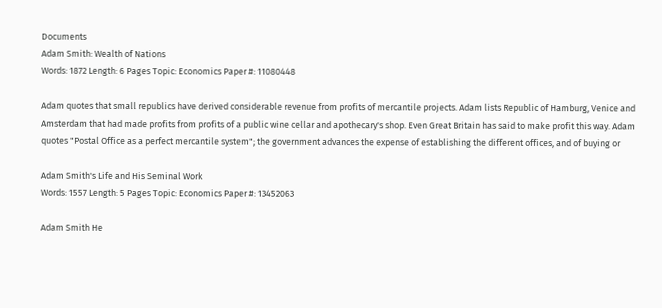Documents
Adam Smith: Wealth of Nations
Words: 1872 Length: 6 Pages Topic: Economics Paper #: 11080448

Adam quotes that small republics have derived considerable revenue from profits of mercantile projects. Adam lists Republic of Hamburg, Venice and Amsterdam that had made profits from profits of a public wine cellar and apothecary's shop. Even Great Britain has said to make profit this way. Adam quotes "Postal Office as a perfect mercantile system"; the government advances the expense of establishing the different offices, and of buying or

Adam Smith's Life and His Seminal Work
Words: 1557 Length: 5 Pages Topic: Economics Paper #: 13452063

Adam Smith He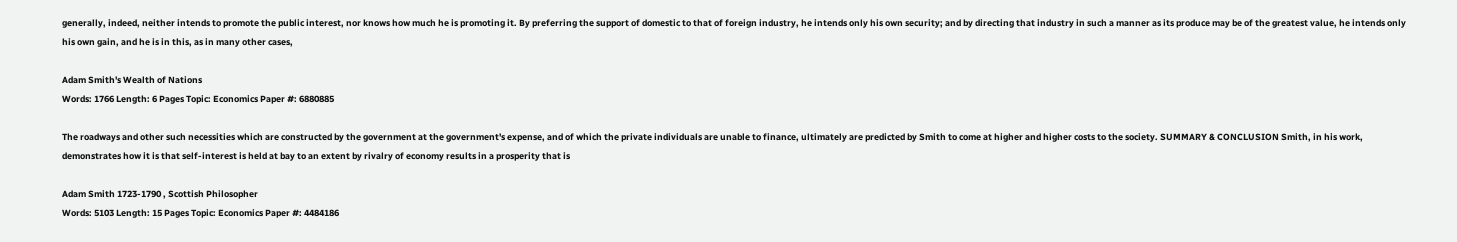generally, indeed, neither intends to promote the public interest, nor knows how much he is promoting it. By preferring the support of domestic to that of foreign industry, he intends only his own security; and by directing that industry in such a manner as its produce may be of the greatest value, he intends only his own gain, and he is in this, as in many other cases,

Adam Smith's Wealth of Nations
Words: 1766 Length: 6 Pages Topic: Economics Paper #: 6880885

The roadways and other such necessities which are constructed by the government at the government's expense, and of which the private individuals are unable to finance, ultimately are predicted by Smith to come at higher and higher costs to the society. SUMMARY & CONCLUSION Smith, in his work, demonstrates how it is that self-interest is held at bay to an extent by rivalry of economy results in a prosperity that is

Adam Smith 1723-1790 , Scottish Philosopher
Words: 5103 Length: 15 Pages Topic: Economics Paper #: 4484186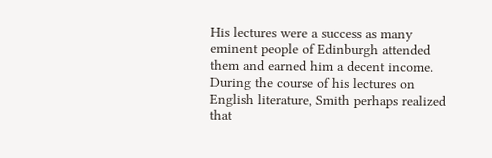His lectures were a success as many eminent people of Edinburgh attended them and earned him a decent income. During the course of his lectures on English literature, Smith perhaps realized that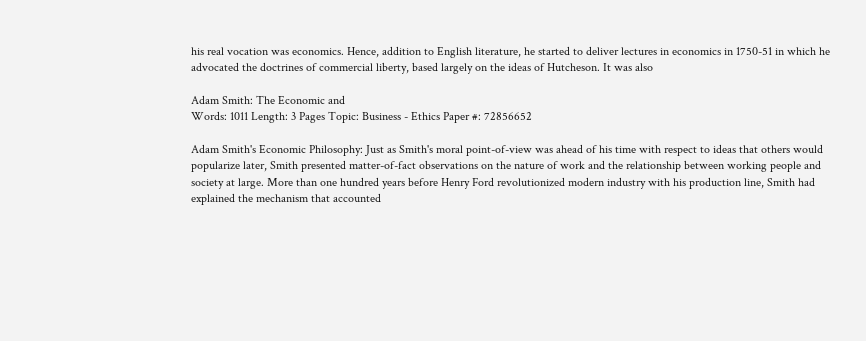his real vocation was economics. Hence, addition to English literature, he started to deliver lectures in economics in 1750-51 in which he advocated the doctrines of commercial liberty, based largely on the ideas of Hutcheson. It was also

Adam Smith: The Economic and
Words: 1011 Length: 3 Pages Topic: Business - Ethics Paper #: 72856652

Adam Smith's Economic Philosophy: Just as Smith's moral point-of-view was ahead of his time with respect to ideas that others would popularize later, Smith presented matter-of-fact observations on the nature of work and the relationship between working people and society at large. More than one hundred years before Henry Ford revolutionized modern industry with his production line, Smith had explained the mechanism that accounted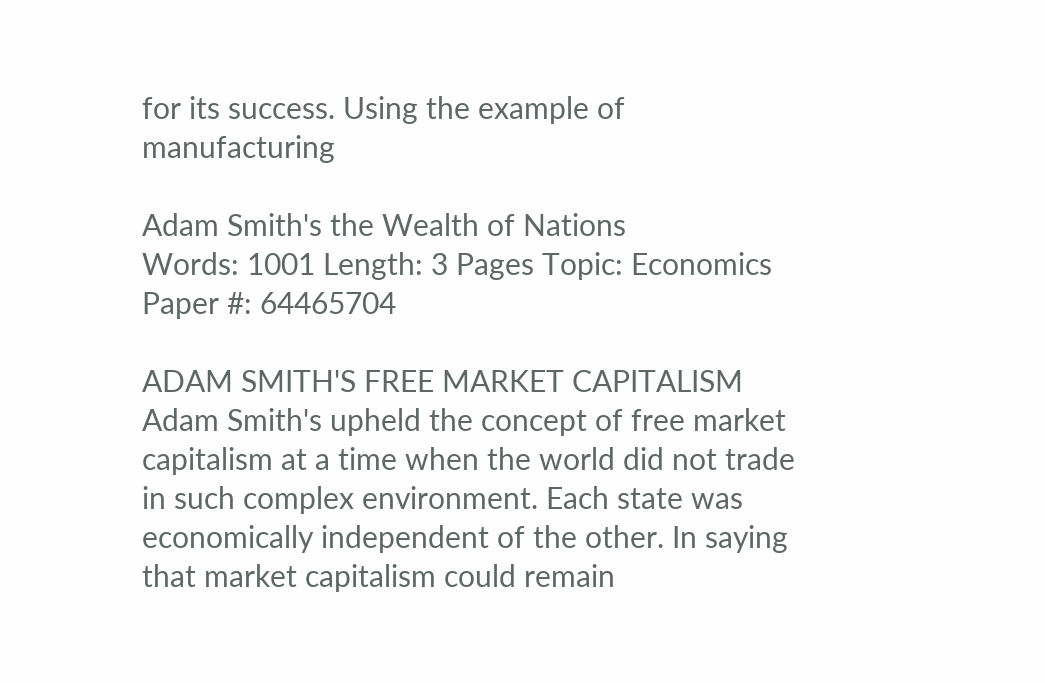for its success. Using the example of manufacturing

Adam Smith's the Wealth of Nations
Words: 1001 Length: 3 Pages Topic: Economics Paper #: 64465704

ADAM SMITH'S FREE MARKET CAPITALISM Adam Smith's upheld the concept of free market capitalism at a time when the world did not trade in such complex environment. Each state was economically independent of the other. In saying that market capitalism could remain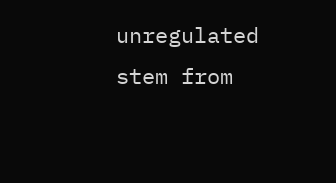unregulated stem from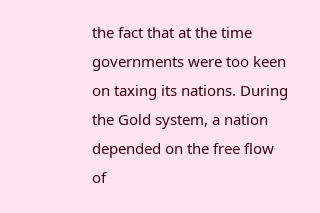the fact that at the time governments were too keen on taxing its nations. During the Gold system, a nation depended on the free flow of